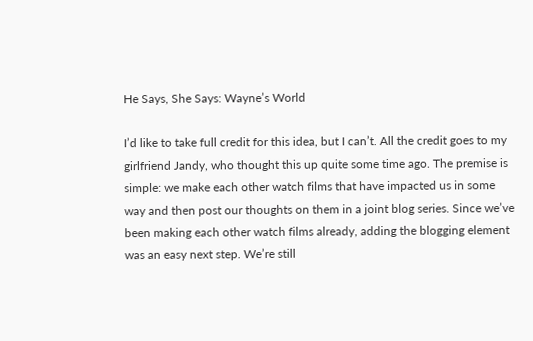He Says, She Says: Wayne’s World

I’d like to take full credit for this idea, but I can’t. All the credit goes to my girlfriend Jandy, who thought this up quite some time ago. The premise is simple: we make each other watch films that have impacted us in some way and then post our thoughts on them in a joint blog series. Since we’ve been making each other watch films already, adding the blogging element was an easy next step. We’re still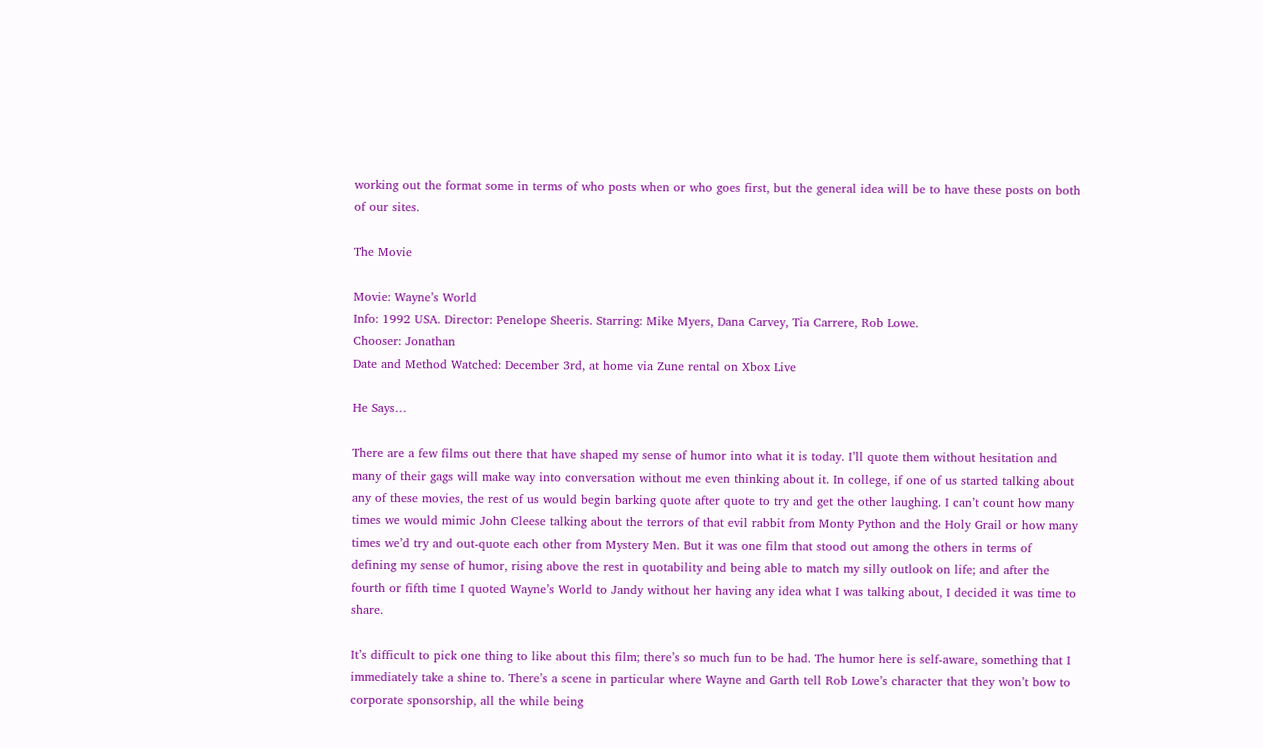working out the format some in terms of who posts when or who goes first, but the general idea will be to have these posts on both of our sites.

The Movie

Movie: Wayne’s World
Info: 1992 USA. Director: Penelope Sheeris. Starring: Mike Myers, Dana Carvey, Tia Carrere, Rob Lowe.
Chooser: Jonathan
Date and Method Watched: December 3rd, at home via Zune rental on Xbox Live

He Says…

There are a few films out there that have shaped my sense of humor into what it is today. I’ll quote them without hesitation and many of their gags will make way into conversation without me even thinking about it. In college, if one of us started talking about any of these movies, the rest of us would begin barking quote after quote to try and get the other laughing. I can’t count how many times we would mimic John Cleese talking about the terrors of that evil rabbit from Monty Python and the Holy Grail or how many times we’d try and out-quote each other from Mystery Men. But it was one film that stood out among the others in terms of defining my sense of humor, rising above the rest in quotability and being able to match my silly outlook on life; and after the fourth or fifth time I quoted Wayne’s World to Jandy without her having any idea what I was talking about, I decided it was time to share.

It’s difficult to pick one thing to like about this film; there’s so much fun to be had. The humor here is self-aware, something that I immediately take a shine to. There’s a scene in particular where Wayne and Garth tell Rob Lowe’s character that they won’t bow to corporate sponsorship, all the while being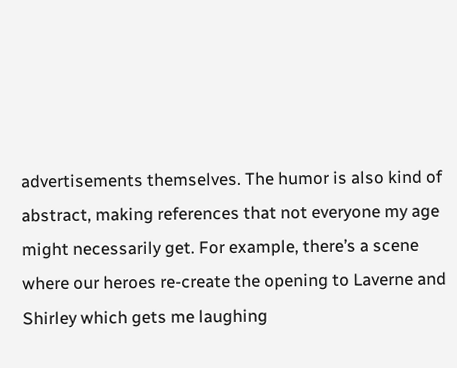advertisements themselves. The humor is also kind of abstract, making references that not everyone my age might necessarily get. For example, there’s a scene where our heroes re-create the opening to Laverne and Shirley which gets me laughing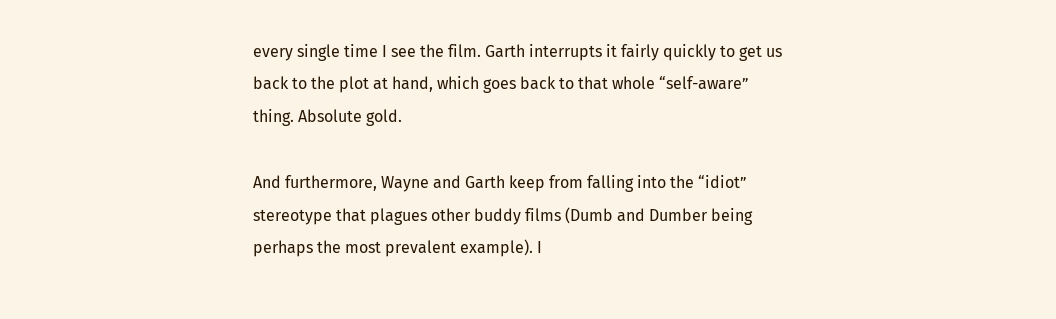every single time I see the film. Garth interrupts it fairly quickly to get us back to the plot at hand, which goes back to that whole “self-aware” thing. Absolute gold.

And furthermore, Wayne and Garth keep from falling into the “idiot” stereotype that plagues other buddy films (Dumb and Dumber being perhaps the most prevalent example). I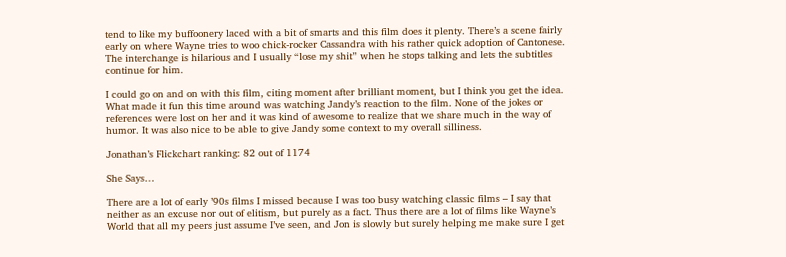tend to like my buffoonery laced with a bit of smarts and this film does it plenty. There’s a scene fairly early on where Wayne tries to woo chick-rocker Cassandra with his rather quick adoption of Cantonese. The interchange is hilarious and I usually “lose my shit” when he stops talking and lets the subtitles continue for him.

I could go on and on with this film, citing moment after brilliant moment, but I think you get the idea. What made it fun this time around was watching Jandy’s reaction to the film. None of the jokes or references were lost on her and it was kind of awesome to realize that we share much in the way of humor. It was also nice to be able to give Jandy some context to my overall silliness.

Jonathan’s Flickchart ranking: 82 out of 1174

She Says…

There are a lot of early ’90s films I missed because I was too busy watching classic films – I say that neither as an excuse nor out of elitism, but purely as a fact. Thus there are a lot of films like Wayne’s World that all my peers just assume I’ve seen, and Jon is slowly but surely helping me make sure I get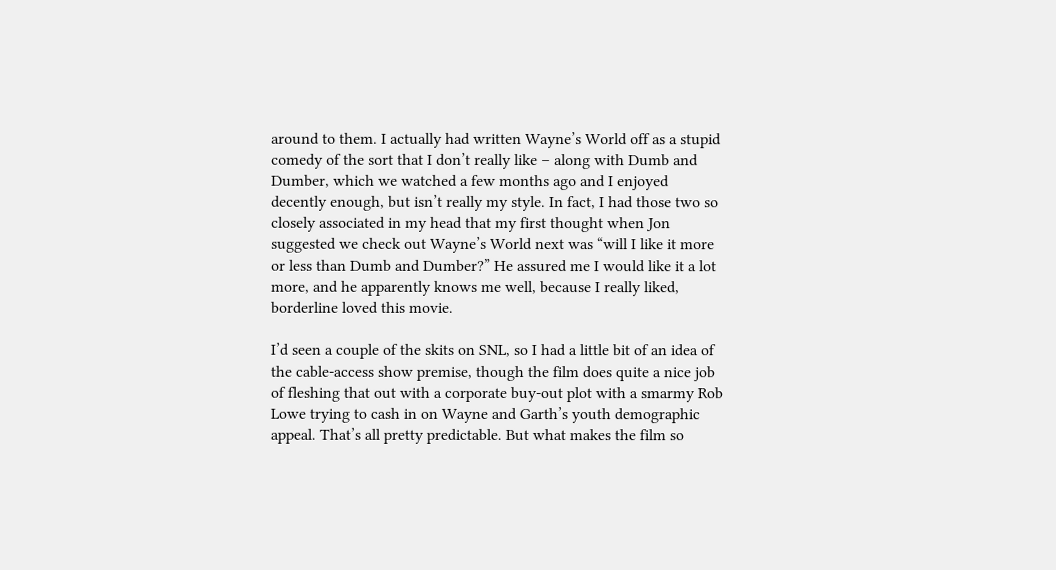around to them. I actually had written Wayne’s World off as a stupid comedy of the sort that I don’t really like – along with Dumb and Dumber, which we watched a few months ago and I enjoyed decently enough, but isn’t really my style. In fact, I had those two so closely associated in my head that my first thought when Jon suggested we check out Wayne’s World next was “will I like it more or less than Dumb and Dumber?” He assured me I would like it a lot more, and he apparently knows me well, because I really liked, borderline loved this movie.

I’d seen a couple of the skits on SNL, so I had a little bit of an idea of the cable-access show premise, though the film does quite a nice job of fleshing that out with a corporate buy-out plot with a smarmy Rob Lowe trying to cash in on Wayne and Garth’s youth demographic appeal. That’s all pretty predictable. But what makes the film so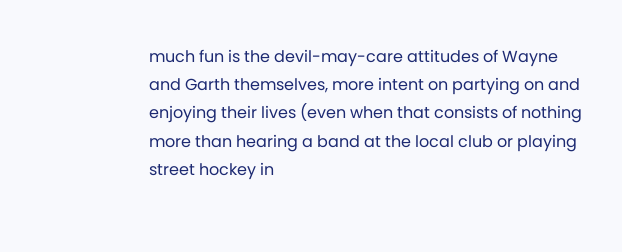much fun is the devil-may-care attitudes of Wayne and Garth themselves, more intent on partying on and enjoying their lives (even when that consists of nothing more than hearing a band at the local club or playing street hockey in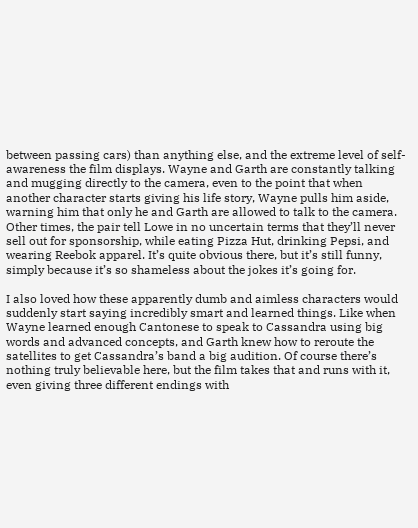between passing cars) than anything else, and the extreme level of self-awareness the film displays. Wayne and Garth are constantly talking and mugging directly to the camera, even to the point that when another character starts giving his life story, Wayne pulls him aside, warning him that only he and Garth are allowed to talk to the camera. Other times, the pair tell Lowe in no uncertain terms that they’ll never sell out for sponsorship, while eating Pizza Hut, drinking Pepsi, and wearing Reebok apparel. It’s quite obvious there, but it’s still funny, simply because it’s so shameless about the jokes it’s going for.

I also loved how these apparently dumb and aimless characters would suddenly start saying incredibly smart and learned things. Like when Wayne learned enough Cantonese to speak to Cassandra using big words and advanced concepts, and Garth knew how to reroute the satellites to get Cassandra’s band a big audition. Of course there’s nothing truly believable here, but the film takes that and runs with it, even giving three different endings with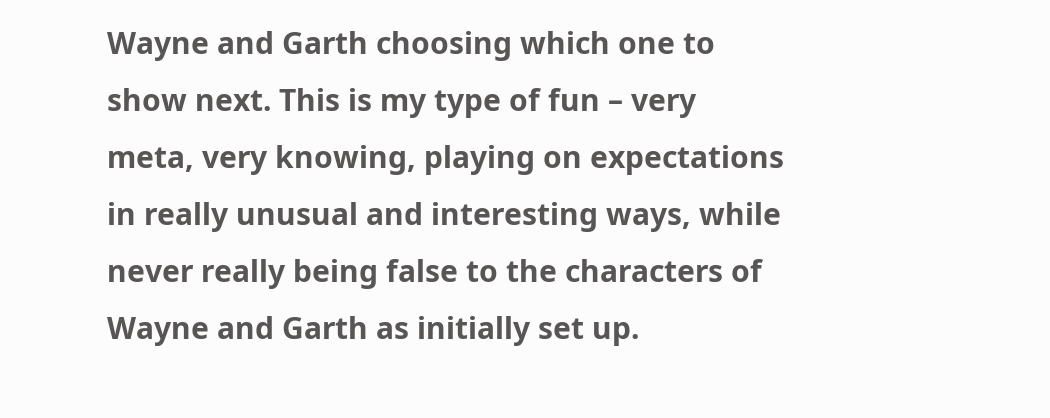Wayne and Garth choosing which one to show next. This is my type of fun – very meta, very knowing, playing on expectations in really unusual and interesting ways, while never really being false to the characters of Wayne and Garth as initially set up.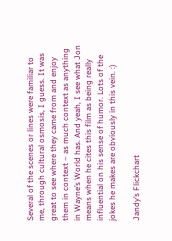Several of the scenes or lines were familiar to me, through cultural osmosis, I guess. It was great to see where they came from and enjoy them in context – as much context as anything in Wayne’s World has. And yeah, I see what Jon means when he cites this film as being really influential on his sense of humor. Lots of the jokes he makes are obviously in this vein. :)

Jandy’s Flickchart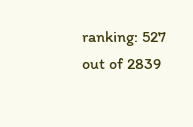ranking: 527 out of 2839